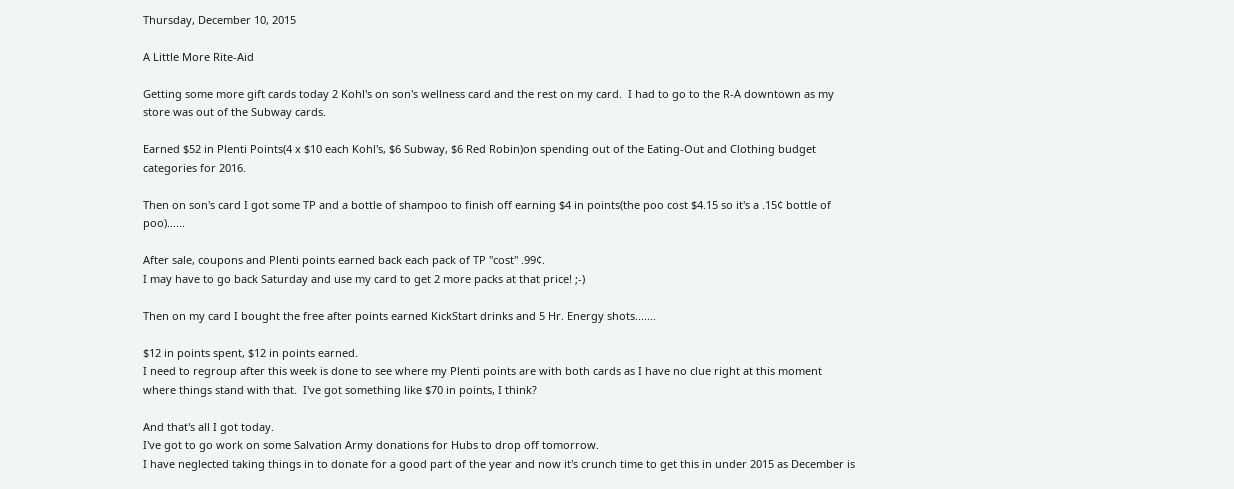Thursday, December 10, 2015

A Little More Rite-Aid

Getting some more gift cards today 2 Kohl's on son's wellness card and the rest on my card.  I had to go to the R-A downtown as my store was out of the Subway cards.

Earned $52 in Plenti Points(4 x $10 each Kohl's, $6 Subway, $6 Red Robin)on spending out of the Eating-Out and Clothing budget categories for 2016.

Then on son's card I got some TP and a bottle of shampoo to finish off earning $4 in points(the poo cost $4.15 so it's a .15¢ bottle of poo)......

After sale, coupons and Plenti points earned back each pack of TP "cost" .99¢.
I may have to go back Saturday and use my card to get 2 more packs at that price! ;-)

Then on my card I bought the free after points earned KickStart drinks and 5 Hr. Energy shots.......

$12 in points spent, $12 in points earned.
I need to regroup after this week is done to see where my Plenti points are with both cards as I have no clue right at this moment where things stand with that.  I've got something like $70 in points, I think?

And that's all I got today.
I've got to go work on some Salvation Army donations for Hubs to drop off tomorrow.
I have neglected taking things in to donate for a good part of the year and now it's crunch time to get this in under 2015 as December is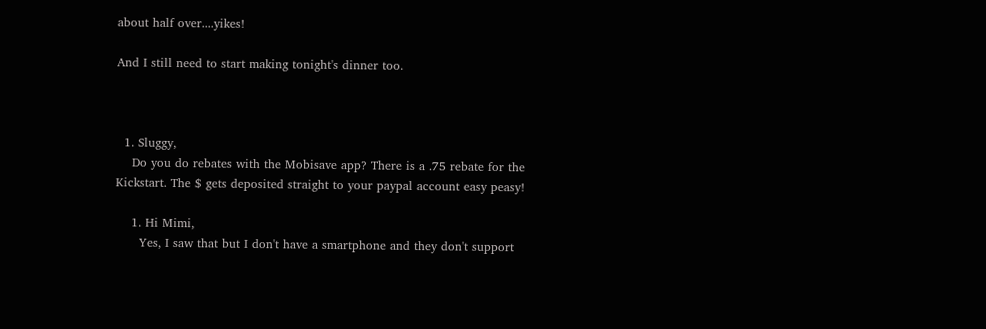about half over....yikes!

And I still need to start making tonight's dinner too.



  1. Sluggy,
    Do you do rebates with the Mobisave app? There is a .75 rebate for the Kickstart. The $ gets deposited straight to your paypal account easy peasy!

    1. Hi Mimi,
      Yes, I saw that but I don't have a smartphone and they don't support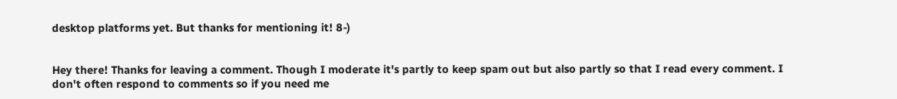desktop platforms yet. But thanks for mentioning it! 8-)


Hey there! Thanks for leaving a comment. Though I moderate it's partly to keep spam out but also partly so that I read every comment. I don't often respond to comments so if you need me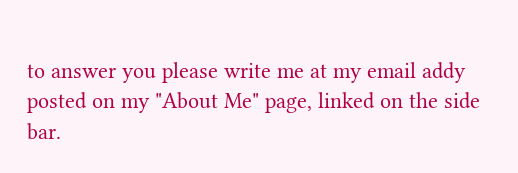to answer you please write me at my email addy posted on my "About Me" page, linked on the side bar.